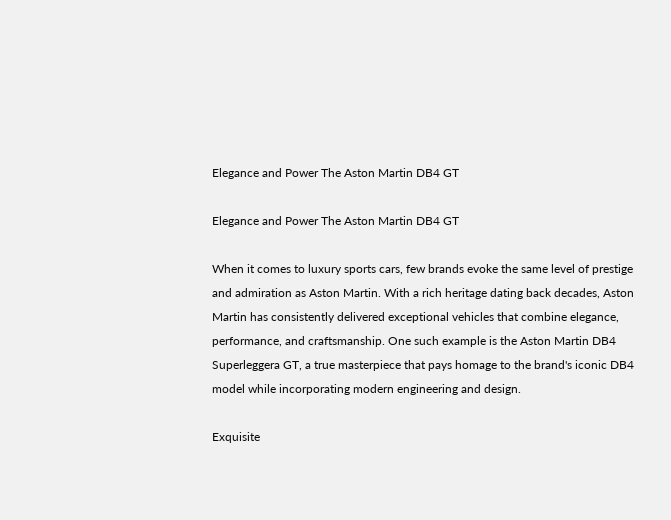Elegance and Power The Aston Martin DB4 GT

Elegance and Power The Aston Martin DB4 GT

When it comes to luxury sports cars, few brands evoke the same level of prestige and admiration as Aston Martin. With a rich heritage dating back decades, Aston Martin has consistently delivered exceptional vehicles that combine elegance, performance, and craftsmanship. One such example is the Aston Martin DB4 Superleggera GT, a true masterpiece that pays homage to the brand's iconic DB4 model while incorporating modern engineering and design.

Exquisite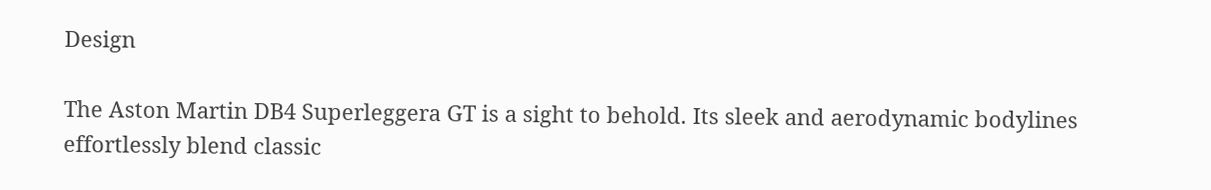Design

The Aston Martin DB4 Superleggera GT is a sight to behold. Its sleek and aerodynamic bodylines effortlessly blend classic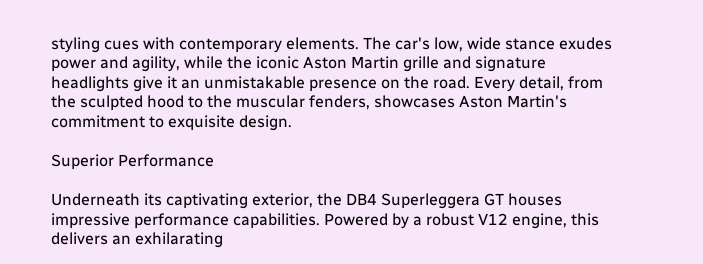styling cues with contemporary elements. The car's low, wide stance exudes power and agility, while the iconic Aston Martin grille and signature headlights give it an unmistakable presence on the road. Every detail, from the sculpted hood to the muscular fenders, showcases Aston Martin's commitment to exquisite design.

Superior Performance

Underneath its captivating exterior, the DB4 Superleggera GT houses impressive performance capabilities. Powered by a robust V12 engine, this delivers an exhilarating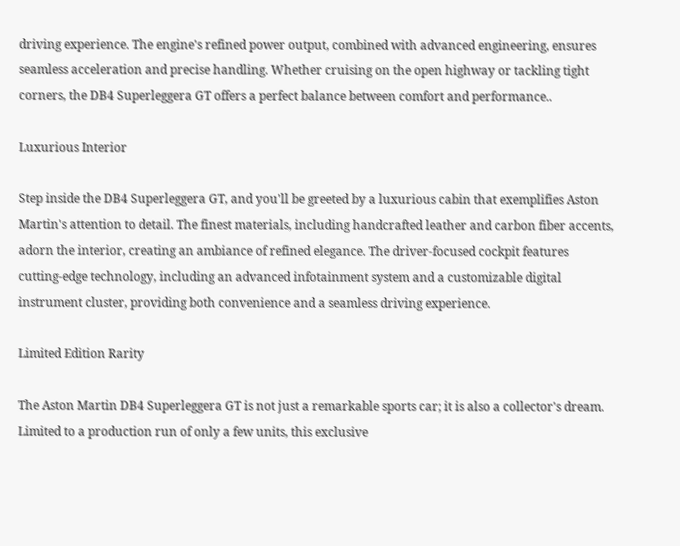driving experience. The engine's refined power output, combined with advanced engineering, ensures seamless acceleration and precise handling. Whether cruising on the open highway or tackling tight corners, the DB4 Superleggera GT offers a perfect balance between comfort and performance..

Luxurious Interior

Step inside the DB4 Superleggera GT, and you'll be greeted by a luxurious cabin that exemplifies Aston Martin's attention to detail. The finest materials, including handcrafted leather and carbon fiber accents, adorn the interior, creating an ambiance of refined elegance. The driver-focused cockpit features cutting-edge technology, including an advanced infotainment system and a customizable digital instrument cluster, providing both convenience and a seamless driving experience.

Limited Edition Rarity

The Aston Martin DB4 Superleggera GT is not just a remarkable sports car; it is also a collector's dream. Limited to a production run of only a few units, this exclusive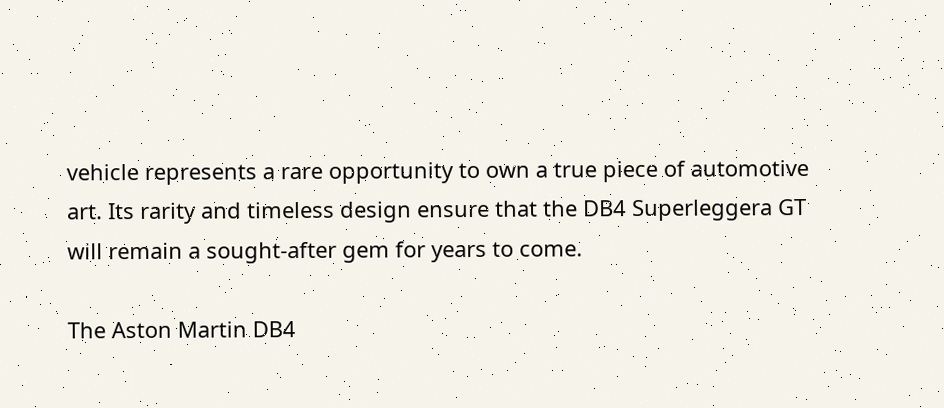vehicle represents a rare opportunity to own a true piece of automotive art. Its rarity and timeless design ensure that the DB4 Superleggera GT will remain a sought-after gem for years to come.

The Aston Martin DB4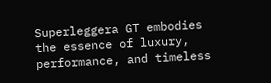Superleggera GT embodies the essence of luxury, performance, and timeless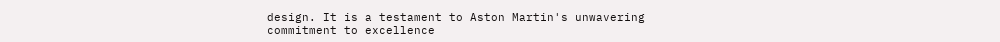design. It is a testament to Aston Martin's unwavering commitment to excellence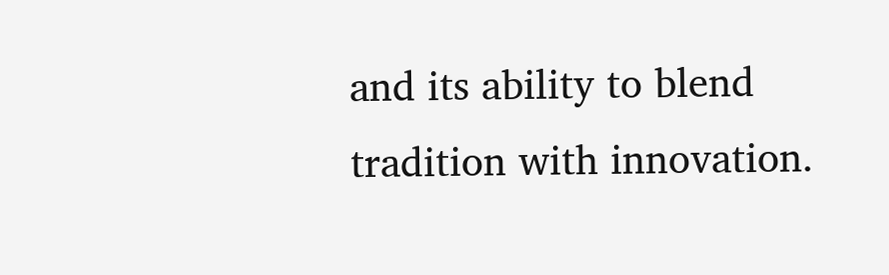and its ability to blend tradition with innovation.